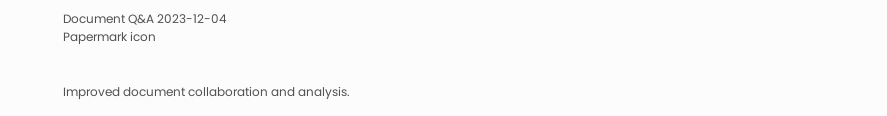Document Q&A 2023-12-04
Papermark icon


Improved document collaboration and analysis.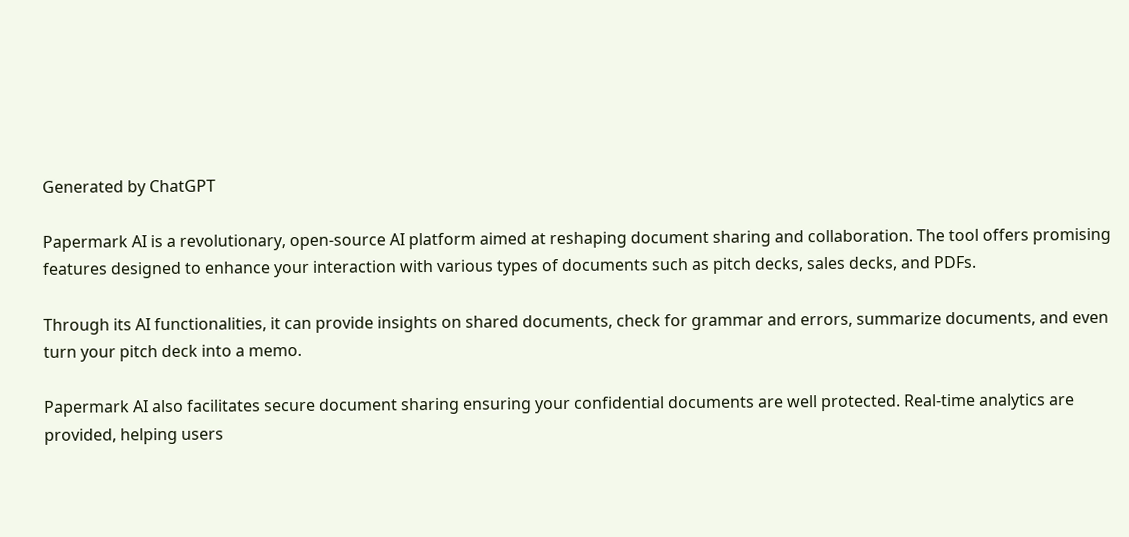Generated by ChatGPT

Papermark AI is a revolutionary, open-source AI platform aimed at reshaping document sharing and collaboration. The tool offers promising features designed to enhance your interaction with various types of documents such as pitch decks, sales decks, and PDFs.

Through its AI functionalities, it can provide insights on shared documents, check for grammar and errors, summarize documents, and even turn your pitch deck into a memo.

Papermark AI also facilitates secure document sharing ensuring your confidential documents are well protected. Real-time analytics are provided, helping users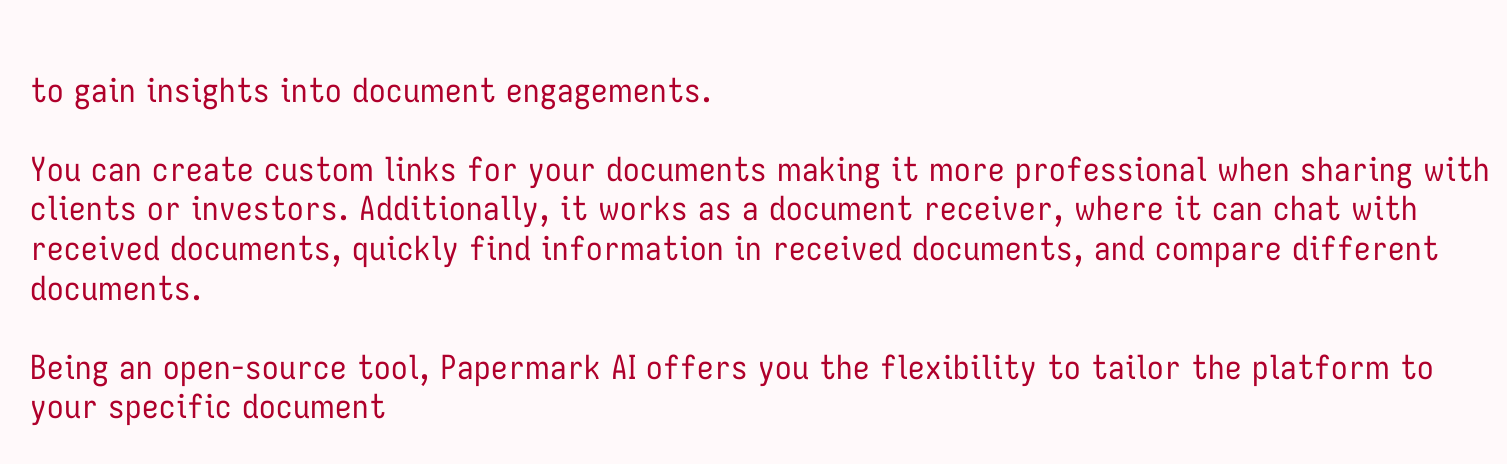to gain insights into document engagements.

You can create custom links for your documents making it more professional when sharing with clients or investors. Additionally, it works as a document receiver, where it can chat with received documents, quickly find information in received documents, and compare different documents.

Being an open-source tool, Papermark AI offers you the flexibility to tailor the platform to your specific document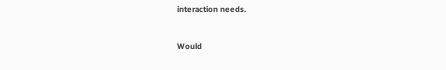interaction needs.


Would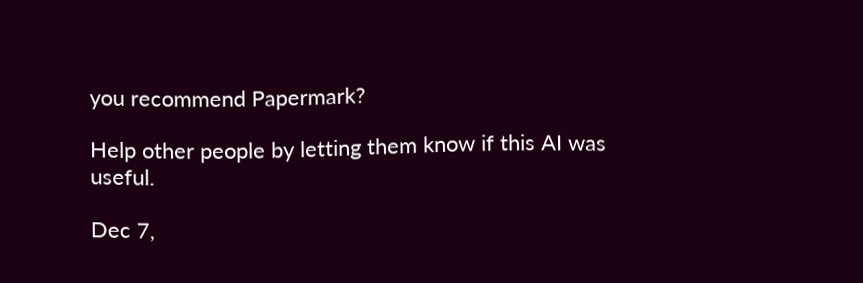you recommend Papermark?

Help other people by letting them know if this AI was useful.

Dec 7,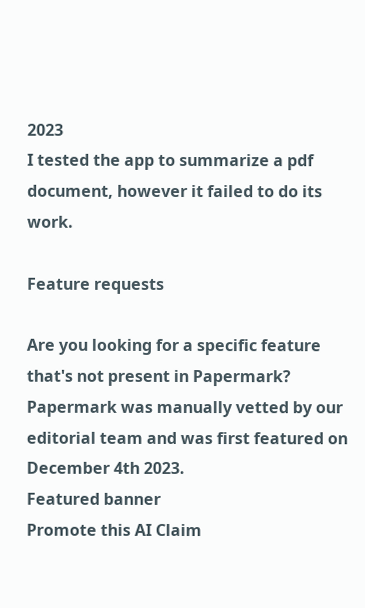2023
I tested the app to summarize a pdf document, however it failed to do its work.

Feature requests

Are you looking for a specific feature that's not present in Papermark?
Papermark was manually vetted by our editorial team and was first featured on December 4th 2023.
Featured banner
Promote this AI Claim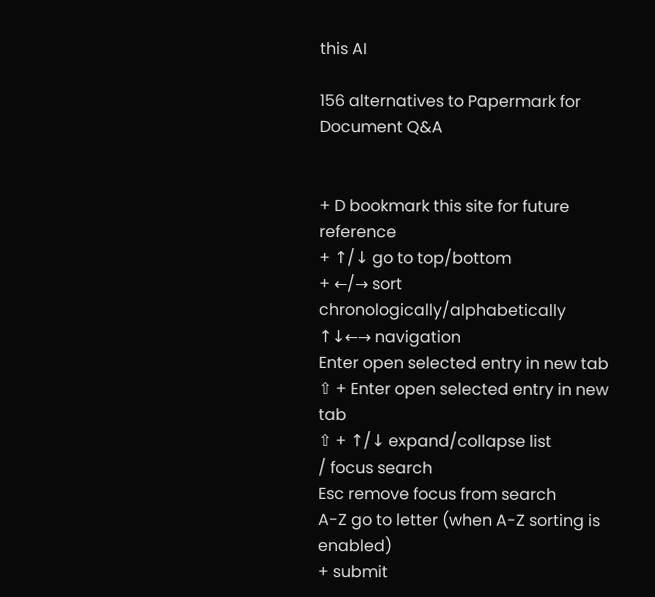this AI

156 alternatives to Papermark for Document Q&A


+ D bookmark this site for future reference
+ ↑/↓ go to top/bottom
+ ←/→ sort chronologically/alphabetically
↑↓←→ navigation
Enter open selected entry in new tab
⇧ + Enter open selected entry in new tab
⇧ + ↑/↓ expand/collapse list
/ focus search
Esc remove focus from search
A-Z go to letter (when A-Z sorting is enabled)
+ submit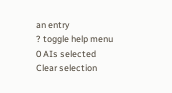an entry
? toggle help menu
0 AIs selected
Clear selection